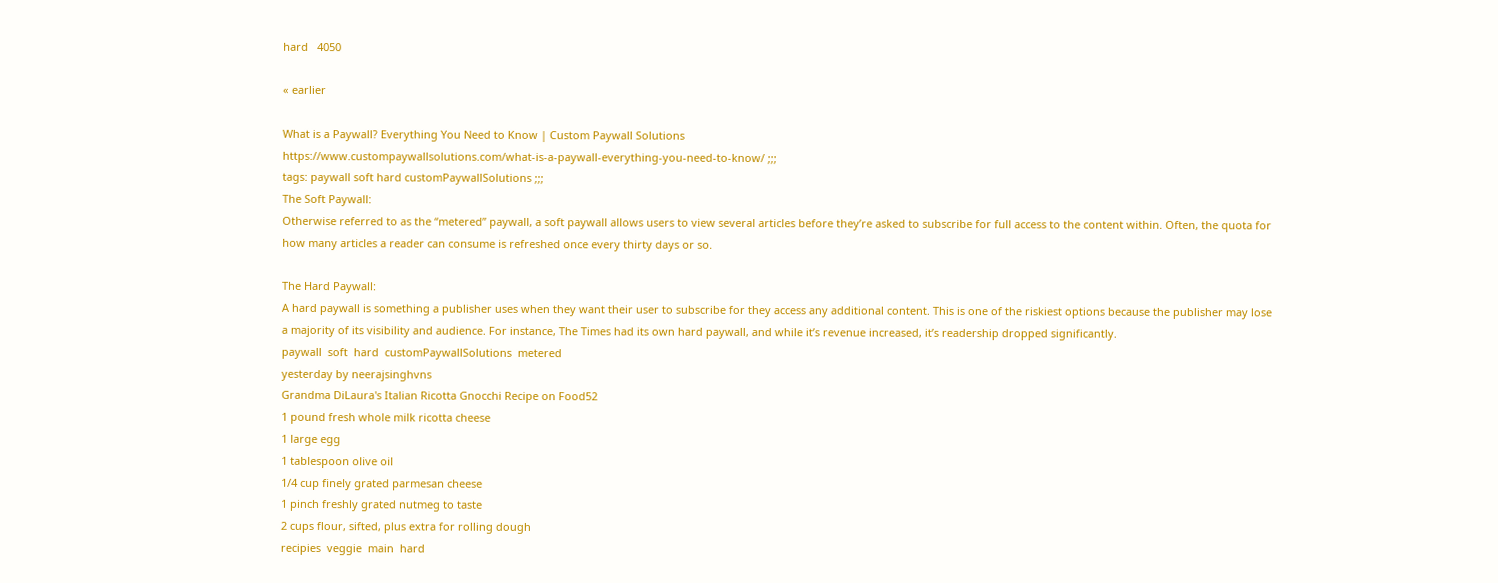hard   4050

« earlier

What is a Paywall? Everything You Need to Know | Custom Paywall Solutions
https://www.custompaywallsolutions.com/what-is-a-paywall-everything-you-need-to-know/ ;;;
tags: paywall soft hard customPaywallSolutions ;;;
The Soft Paywall:
Otherwise referred to as the “metered” paywall, a soft paywall allows users to view several articles before they’re asked to subscribe for full access to the content within. Often, the quota for how many articles a reader can consume is refreshed once every thirty days or so.

The Hard Paywall:
A hard paywall is something a publisher uses when they want their user to subscribe for they access any additional content. This is one of the riskiest options because the publisher may lose a majority of its visibility and audience. For instance, The Times had its own hard paywall, and while it’s revenue increased, it’s readership dropped significantly.
paywall  soft  hard  customPaywallSolutions  metered
yesterday by neerajsinghvns
Grandma DiLaura's Italian Ricotta Gnocchi Recipe on Food52
1 pound fresh whole milk ricotta cheese
1 large egg
1 tablespoon olive oil
1/4 cup finely grated parmesan cheese
1 pinch freshly grated nutmeg to taste
2 cups flour, sifted, plus extra for rolling dough
recipies  veggie  main  hard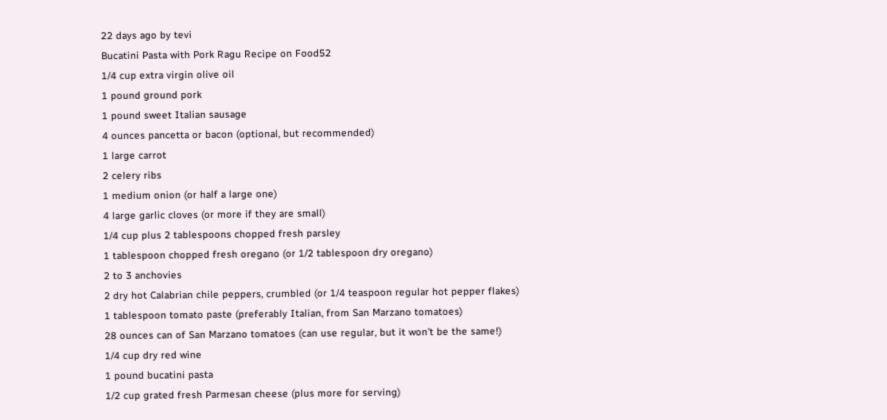22 days ago by tevi
Bucatini Pasta with Pork Ragu Recipe on Food52
1/4 cup extra virgin olive oil
1 pound ground pork
1 pound sweet Italian sausage
4 ounces pancetta or bacon (optional, but recommended)
1 large carrot
2 celery ribs
1 medium onion (or half a large one)
4 large garlic cloves (or more if they are small)
1/4 cup plus 2 tablespoons chopped fresh parsley
1 tablespoon chopped fresh oregano (or 1/2 tablespoon dry oregano)
2 to 3 anchovies
2 dry hot Calabrian chile peppers, crumbled (or 1/4 teaspoon regular hot pepper flakes)
1 tablespoon tomato paste (preferably Italian, from San Marzano tomatoes)
28 ounces can of San Marzano tomatoes (can use regular, but it won't be the same!)
1/4 cup dry red wine
1 pound bucatini pasta
1/2 cup grated fresh Parmesan cheese (plus more for serving)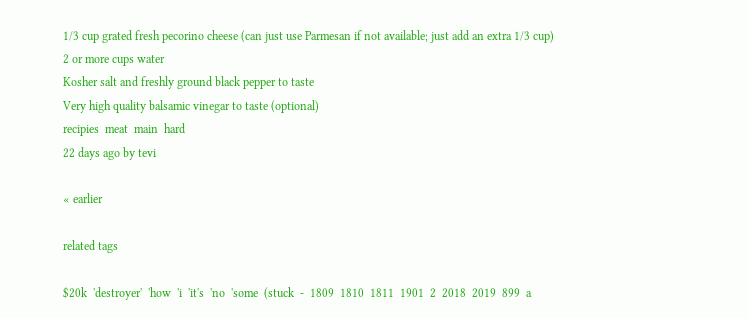1/3 cup grated fresh pecorino cheese (can just use Parmesan if not available; just add an extra 1/3 cup)
2 or more cups water
Kosher salt and freshly ground black pepper to taste
Very high quality balsamic vinegar to taste (optional)
recipies  meat  main  hard
22 days ago by tevi

« earlier

related tags

$20k  'destroyer'  'how  'i  'it's  'no  'some  (stuck  -  1809  1810  1811  1901  2  2018  2019  899  a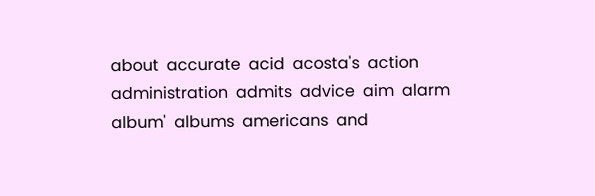about  accurate  acid  acosta's  action  administration  admits  advice  aim  alarm  album'  albums  americans  and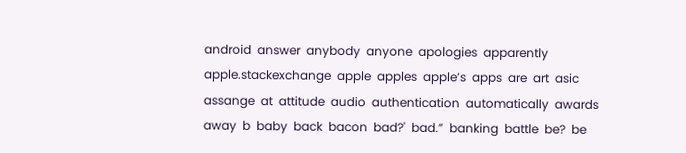android  answer  anybody  anyone  apologies  apparently  apple.stackexchange  apple  apples  apple’s  apps  are  art  asic  assange  at  attitude  audio  authentication  automatically  awards  away  b  baby  back  bacon  bad?'  bad.”  banking  battle  be?  be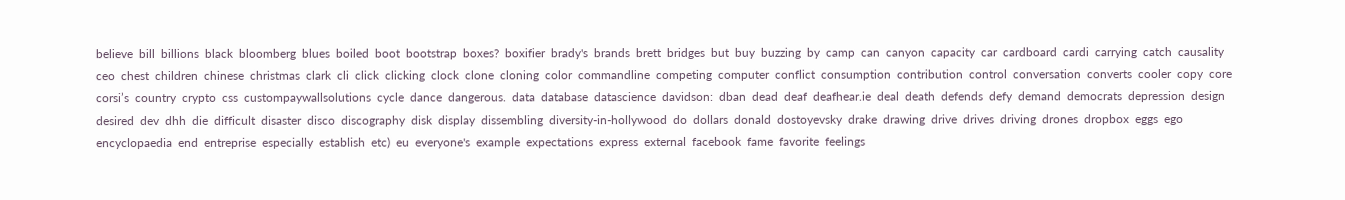believe  bill  billions  black  bloomberg  blues  boiled  boot  bootstrap  boxes?  boxifier  brady's  brands  brett  bridges  but  buy  buzzing  by  camp  can  canyon  capacity  car  cardboard  cardi  carrying  catch  causality  ceo  chest  children  chinese  christmas  clark  cli  click  clicking  clock  clone  cloning  color  commandline  competing  computer  conflict  consumption  contribution  control  conversation  converts  cooler  copy  core  corsi’s  country  crypto  css  custompaywallsolutions  cycle  dance  dangerous.  data  database  datascience  davidson:  dban  dead  deaf  deafhear.ie  deal  death  defends  defy  demand  democrats  depression  design  desired  dev  dhh  die  difficult  disaster  disco  discography  disk  display  dissembling  diversity-in-hollywood  do  dollars  donald  dostoyevsky  drake  drawing  drive  drives  driving  drones  dropbox  eggs  ego  encyclopaedia  end  entreprise  especially  establish  etc)  eu  everyone's  example  expectations  express  external  facebook  fame  favorite  feelings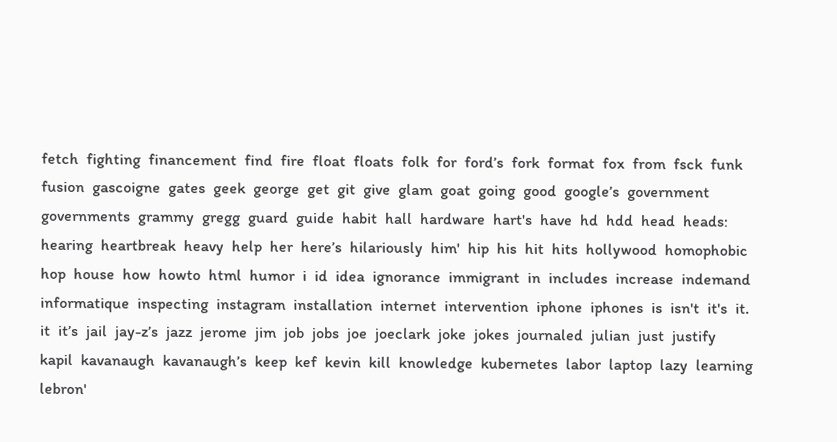fetch  fighting  financement  find  fire  float  floats  folk  for  ford’s  fork  format  fox  from  fsck  funk  fusion  gascoigne  gates  geek  george  get  git  give  glam  goat  going  good  google’s  government  governments  grammy  gregg  guard  guide  habit  hall  hardware  hart's  have  hd  hdd  head  heads:  hearing  heartbreak  heavy  help  her  here’s  hilariously  him'  hip  his  hit  hits  hollywood  homophobic  hop  house  how  howto  html  humor  i  id  idea  ignorance  immigrant  in  includes  increase  indemand  informatique  inspecting  instagram  installation  internet  intervention  iphone  iphones  is  isn't  it's  it.  it  it’s  jail  jay-z’s  jazz  jerome  jim  job  jobs  joe  joeclark  joke  jokes  journaled  julian  just  justify  kapil  kavanaugh  kavanaugh’s  keep  kef  kevin  kill  knowledge  kubernetes  labor  laptop  lazy  learning  lebron'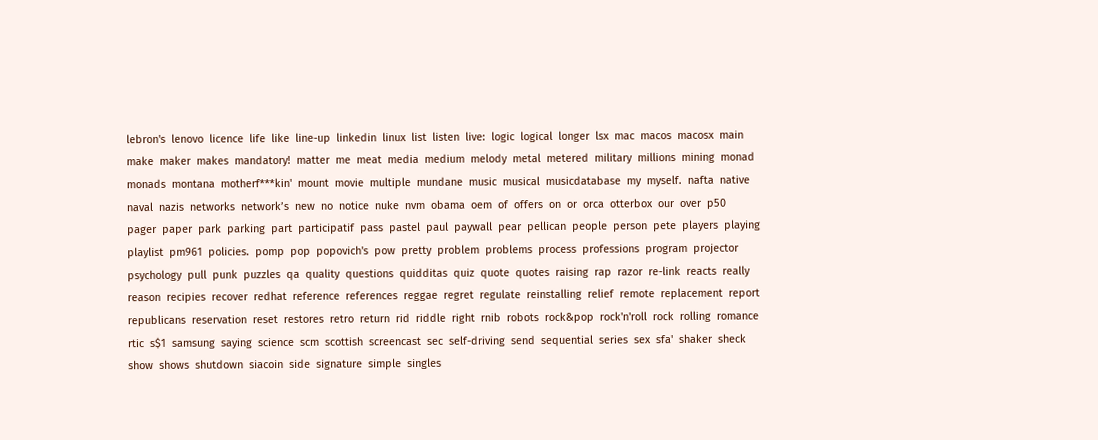lebron's  lenovo  licence  life  like  line-up  linkedin  linux  list  listen  live:  logic  logical  longer  lsx  mac  macos  macosx  main  make  maker  makes  mandatory!  matter  me  meat  media  medium  melody  metal  metered  military  millions  mining  monad  monads  montana  motherf***kin'  mount  movie  multiple  mundane  music  musical  musicdatabase  my  myself.  nafta  native  naval  nazis  networks  network’s  new  no  notice  nuke  nvm  obama  oem  of  offers  on  or  orca  otterbox  our  over  p50  pager  paper  park  parking  part  participatif  pass  pastel  paul  paywall  pear  pellican  people  person  pete  players  playing  playlist  pm961  policies.  pomp  pop  popovich's  pow  pretty  problem  problems  process  professions  program  projector  psychology  pull  punk  puzzles  qa  quality  questions  quidditas  quiz  quote  quotes  raising  rap  razor  re-link  reacts  really  reason  recipies  recover  redhat  reference  references  reggae  regret  regulate  reinstalling  relief  remote  replacement  report  republicans  reservation  reset  restores  retro  return  rid  riddle  right  rnib  robots  rock&pop  rock'n'roll  rock  rolling  romance  rtic  s$1  samsung  saying  science  scm  scottish  screencast  sec  self-driving  send  sequential  series  sex  sfa'  shaker  sheck  show  shows  shutdown  siacoin  side  signature  simple  singles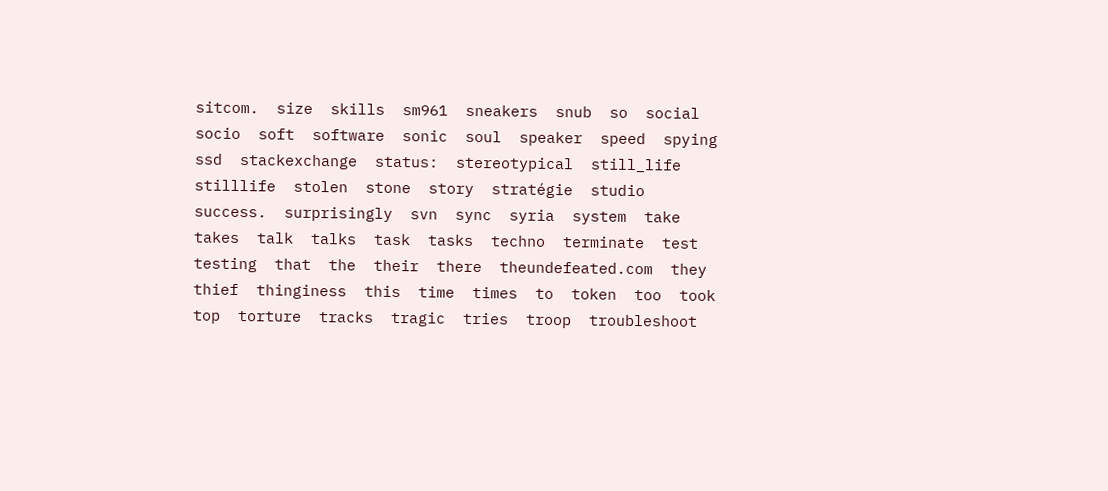sitcom.  size  skills  sm961  sneakers  snub  so  social  socio  soft  software  sonic  soul  speaker  speed  spying  ssd  stackexchange  status:  stereotypical  still_life  stilllife  stolen  stone  story  stratégie  studio  success.  surprisingly  svn  sync  syria  system  take  takes  talk  talks  task  tasks  techno  terminate  test  testing  that  the  their  there  theundefeated.com  they  thief  thinginess  this  time  times  to  token  too  took  top  torture  tracks  tragic  tries  troop  troubleshoot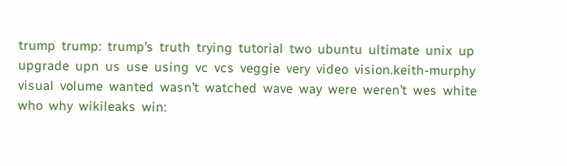trump  trump:  trump’s  truth  trying  tutorial  two  ubuntu  ultimate  unix  up  upgrade  upn  us  use  using  vc  vcs  veggie  very  video  vision.keith-murphy  visual  volume  wanted  wasn’t  watched  wave  way  were  weren’t  wes  white  who  why  wikileaks  win: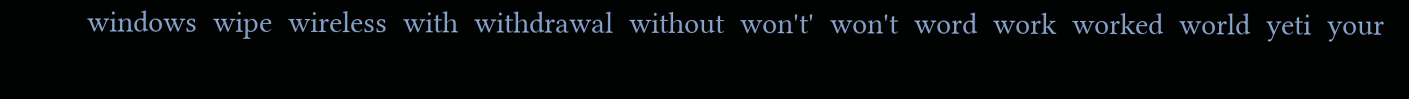windows  wipe  wireless  with  withdrawal  without  won't'  won't  word  work  worked  world  yeti  your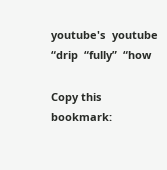youtube's  youtube  “drip  “fully”  “how

Copy this bookmark: